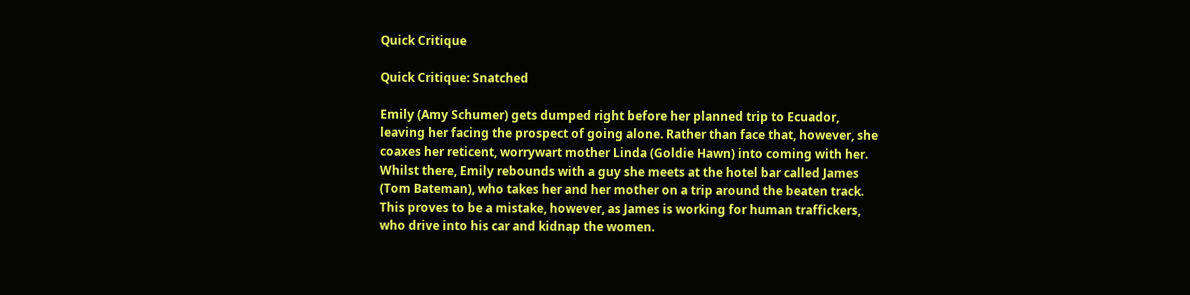Quick Critique

Quick Critique: Snatched

Emily (Amy Schumer) gets dumped right before her planned trip to Ecuador, leaving her facing the prospect of going alone. Rather than face that, however, she coaxes her reticent, worrywart mother Linda (Goldie Hawn) into coming with her. Whilst there, Emily rebounds with a guy she meets at the hotel bar called James (Tom Bateman), who takes her and her mother on a trip around the beaten track. This proves to be a mistake, however, as James is working for human traffickers, who drive into his car and kidnap the women.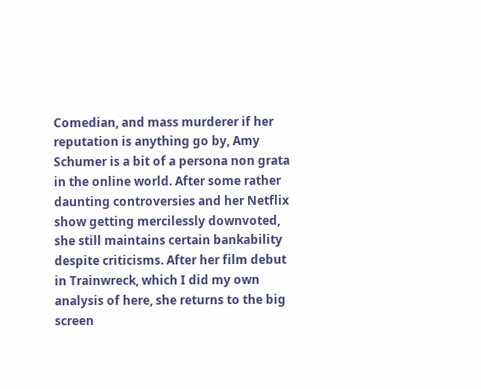Comedian, and mass murderer if her reputation is anything go by, Amy Schumer is a bit of a persona non grata in the online world. After some rather daunting controversies and her Netflix show getting mercilessly downvoted, she still maintains certain bankability despite criticisms. After her film debut in Trainwreck, which I did my own analysis of here, she returns to the big screen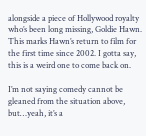alongside a piece of Hollywood royalty who’s been long missing, Goldie Hawn. This marks Hawn’s return to film for the first time since 2002. I gotta say, this is a weird one to come back on.

I’m not saying comedy cannot be gleaned from the situation above, but…yeah, it’s a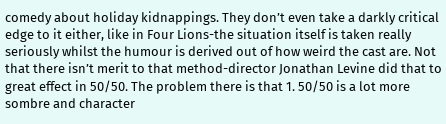comedy about holiday kidnappings. They don’t even take a darkly critical edge to it either, like in Four Lions-the situation itself is taken really seriously whilst the humour is derived out of how weird the cast are. Not that there isn’t merit to that method-director Jonathan Levine did that to great effect in 50/50. The problem there is that 1. 50/50 is a lot more sombre and character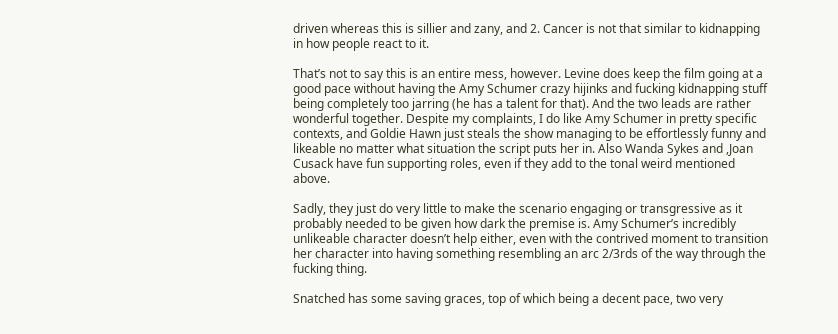driven whereas this is sillier and zany, and 2. Cancer is not that similar to kidnapping in how people react to it.

That’s not to say this is an entire mess, however. Levine does keep the film going at a good pace without having the Amy Schumer crazy hijinks and fucking kidnapping stuff being completely too jarring (he has a talent for that). And the two leads are rather wonderful together. Despite my complaints, I do like Amy Schumer in pretty specific contexts, and Goldie Hawn just steals the show managing to be effortlessly funny and likeable no matter what situation the script puts her in. Also Wanda Sykes and ,Joan Cusack have fun supporting roles, even if they add to the tonal weird mentioned above.

Sadly, they just do very little to make the scenario engaging or transgressive as it probably needed to be given how dark the premise is. Amy Schumer’s incredibly unlikeable character doesn’t help either, even with the contrived moment to transition her character into having something resembling an arc 2/3rds of the way through the fucking thing.

Snatched has some saving graces, top of which being a decent pace, two very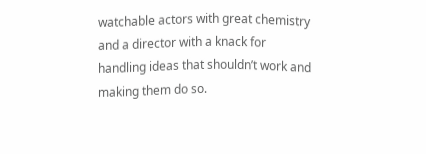watchable actors with great chemistry and a director with a knack for handling ideas that shouldn’t work and making them do so.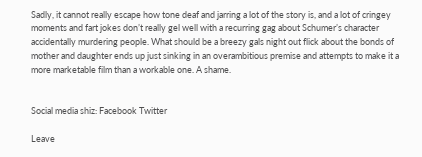Sadly, it cannot really escape how tone deaf and jarring a lot of the story is, and a lot of cringey moments and fart jokes don’t really gel well with a recurring gag about Schumer’s character accidentally murdering people. What should be a breezy gals night out flick about the bonds of mother and daughter ends up just sinking in an overambitious premise and attempts to make it a more marketable film than a workable one. A shame.


Social media shiz: Facebook Twitter

Leave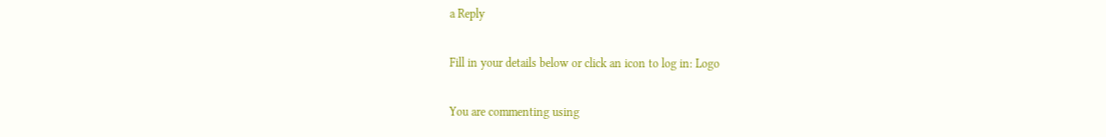a Reply

Fill in your details below or click an icon to log in: Logo

You are commenting using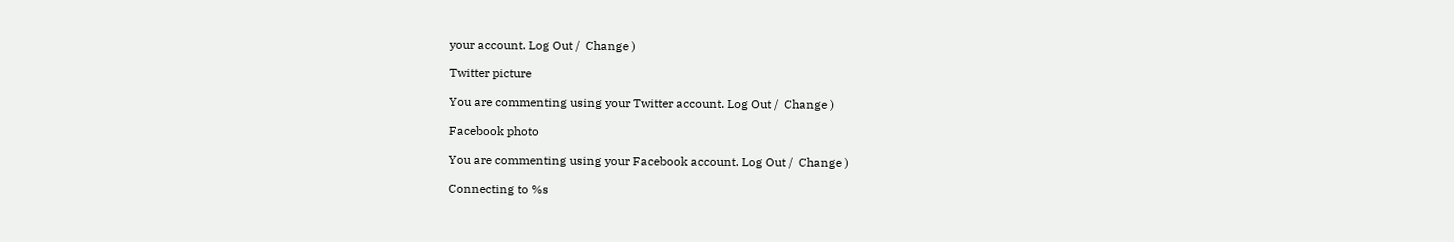your account. Log Out /  Change )

Twitter picture

You are commenting using your Twitter account. Log Out /  Change )

Facebook photo

You are commenting using your Facebook account. Log Out /  Change )

Connecting to %s